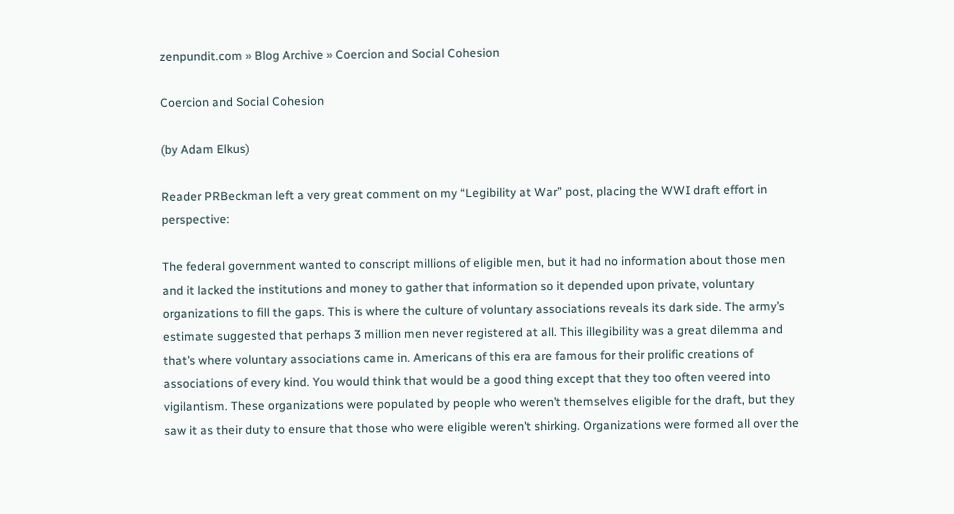zenpundit.com » Blog Archive » Coercion and Social Cohesion

Coercion and Social Cohesion

(by Adam Elkus)

Reader PRBeckman left a very great comment on my “Legibility at War” post, placing the WWI draft effort in perspective:

The federal government wanted to conscript millions of eligible men, but it had no information about those men and it lacked the institutions and money to gather that information so it depended upon private, voluntary organizations to fill the gaps. This is where the culture of voluntary associations reveals its dark side. The army’s estimate suggested that perhaps 3 million men never registered at all. This illegibility was a great dilemma and that’s where voluntary associations came in. Americans of this era are famous for their prolific creations of associations of every kind. You would think that would be a good thing except that they too often veered into vigilantism. These organizations were populated by people who weren’t themselves eligible for the draft, but they saw it as their duty to ensure that those who were eligible weren’t shirking. Organizations were formed all over the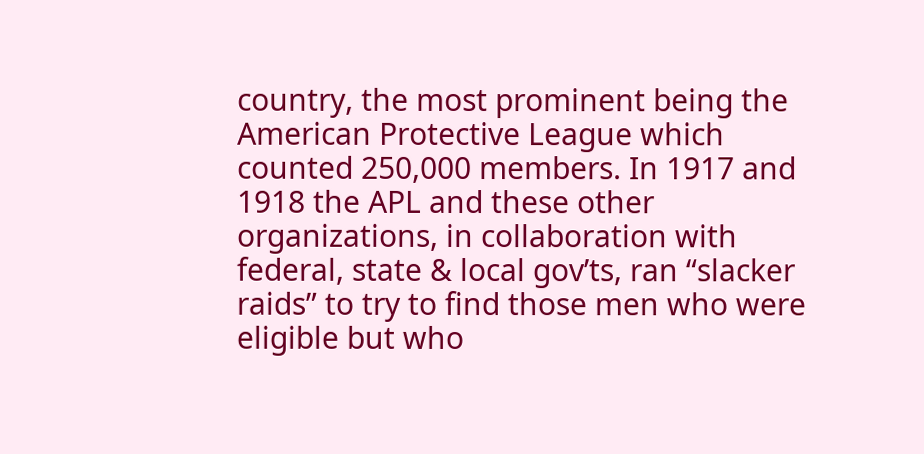country, the most prominent being the American Protective League which counted 250,000 members. In 1917 and 1918 the APL and these other organizations, in collaboration with federal, state & local gov’ts, ran “slacker raids” to try to find those men who were eligible but who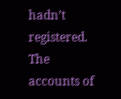hadn’t registered. The accounts of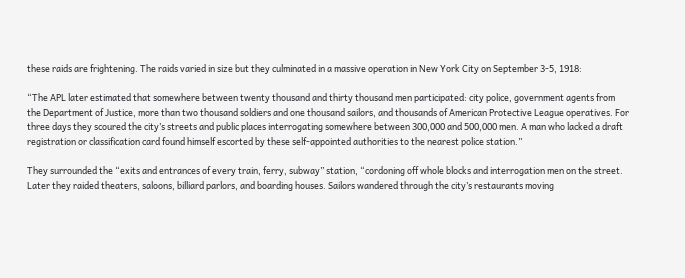these raids are frightening. The raids varied in size but they culminated in a massive operation in New York City on September 3-5, 1918:

“The APL later estimated that somewhere between twenty thousand and thirty thousand men participated: city police, government agents from the Department of Justice, more than two thousand soldiers and one thousand sailors, and thousands of American Protective League operatives. For three days they scoured the city’s streets and public places interrogating somewhere between 300,000 and 500,000 men. A man who lacked a draft registration or classification card found himself escorted by these self-appointed authorities to the nearest police station.”

They surrounded the “exits and entrances of every train, ferry, subway” station, “cordoning off whole blocks and interrogation men on the street. Later they raided theaters, saloons, billiard parlors, and boarding houses. Sailors wandered through the city’s restaurants moving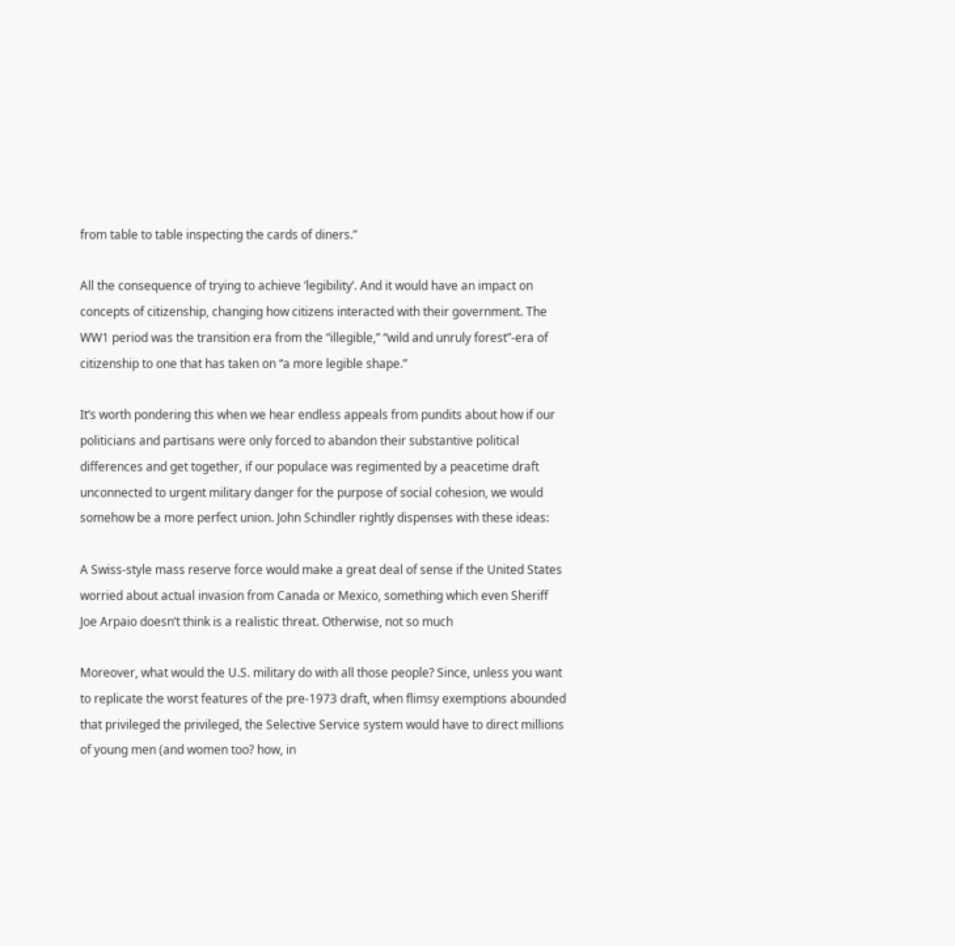from table to table inspecting the cards of diners.”

All the consequence of trying to achieve ’legibility’. And it would have an impact on concepts of citizenship, changing how citizens interacted with their government. The WW1 period was the transition era from the “illegible,” “wild and unruly forest”-era of citizenship to one that has taken on “a more legible shape.”

It’s worth pondering this when we hear endless appeals from pundits about how if our politicians and partisans were only forced to abandon their substantive political differences and get together, if our populace was regimented by a peacetime draft unconnected to urgent military danger for the purpose of social cohesion, we would somehow be a more perfect union. John Schindler rightly dispenses with these ideas:

A Swiss-style mass reserve force would make a great deal of sense if the United States worried about actual invasion from Canada or Mexico, something which even Sheriff Joe Arpaio doesn’t think is a realistic threat. Otherwise, not so much

Moreover, what would the U.S. military do with all those people? Since, unless you want to replicate the worst features of the pre-1973 draft, when flimsy exemptions abounded that privileged the privileged, the Selective Service system would have to direct millions of young men (and women too? how, in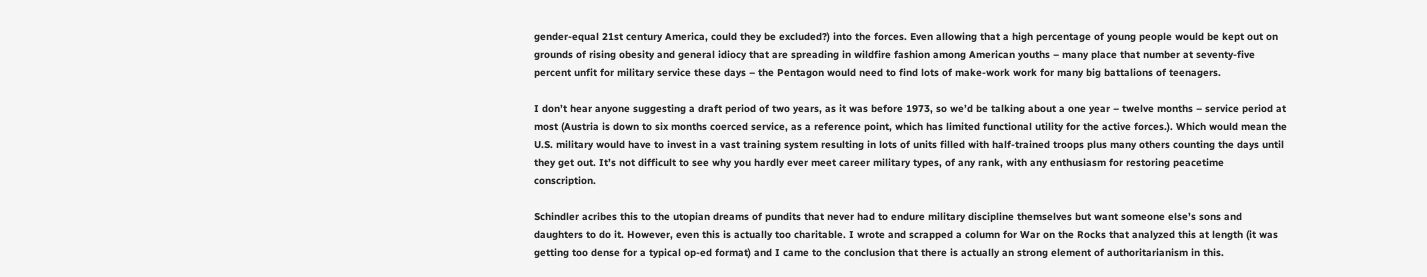gender-equal 21st century America, could they be excluded?) into the forces. Even allowing that a high percentage of young people would be kept out on grounds of rising obesity and general idiocy that are spreading in wildfire fashion among American youths – many place that number at seventy-five percent unfit for military service these days – the Pentagon would need to find lots of make-work work for many big battalions of teenagers.

I don’t hear anyone suggesting a draft period of two years, as it was before 1973, so we’d be talking about a one year – twelve months – service period at most (Austria is down to six months coerced service, as a reference point, which has limited functional utility for the active forces.). Which would mean the U.S. military would have to invest in a vast training system resulting in lots of units filled with half-trained troops plus many others counting the days until they get out. It’s not difficult to see why you hardly ever meet career military types, of any rank, with any enthusiasm for restoring peacetime conscription.

Schindler acribes this to the utopian dreams of pundits that never had to endure military discipline themselves but want someone else’s sons and daughters to do it. However, even this is actually too charitable. I wrote and scrapped a column for War on the Rocks that analyzed this at length (it was getting too dense for a typical op-ed format) and I came to the conclusion that there is actually an strong element of authoritarianism in this.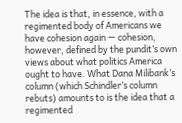The idea is that, in essence, with a regimented body of Americans we have cohesion again — cohesion, however, defined by the pundit’s own views about what politics America ought to have. What Dana Milibank’s column (which Schindler’s column rebuts) amounts to is the idea that a regimented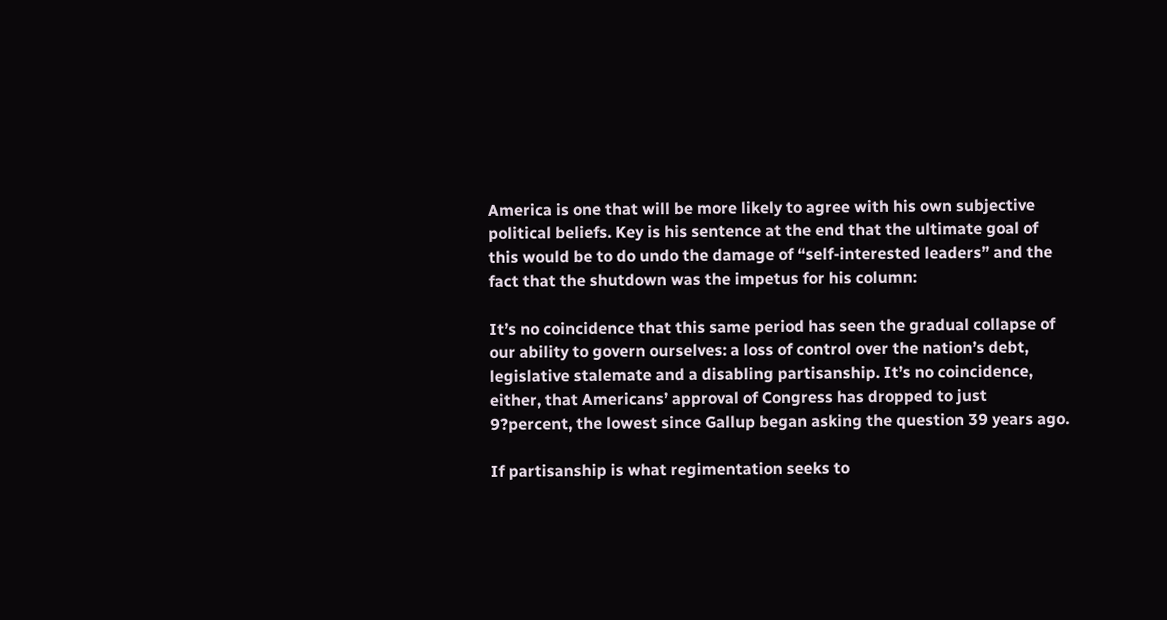America is one that will be more likely to agree with his own subjective political beliefs. Key is his sentence at the end that the ultimate goal of this would be to do undo the damage of “self-interested leaders” and the fact that the shutdown was the impetus for his column:

It’s no coincidence that this same period has seen the gradual collapse of our ability to govern ourselves: a loss of control over the nation’s debt, legislative stalemate and a disabling partisanship. It’s no coincidence, either, that Americans’ approval of Congress has dropped to just 9?percent, the lowest since Gallup began asking the question 39 years ago.

If partisanship is what regimentation seeks to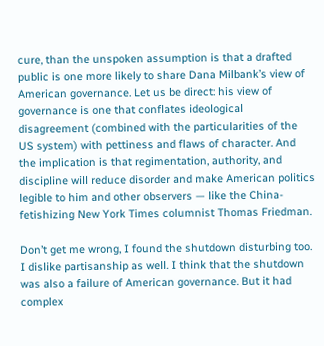cure, than the unspoken assumption is that a drafted public is one more likely to share Dana Milbank’s view of American governance. Let us be direct: his view of governance is one that conflates ideological disagreement (combined with the particularities of the US system) with pettiness and flaws of character. And the implication is that regimentation, authority, and discipline will reduce disorder and make American politics legible to him and other observers — like the China-fetishizing New York Times columnist Thomas Friedman.

Don’t get me wrong, I found the shutdown disturbing too. I dislike partisanship as well. I think that the shutdown was also a failure of American governance. But it had complex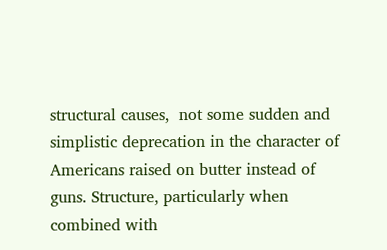structural causes,  not some sudden and simplistic deprecation in the character of Americans raised on butter instead of guns. Structure, particularly when combined with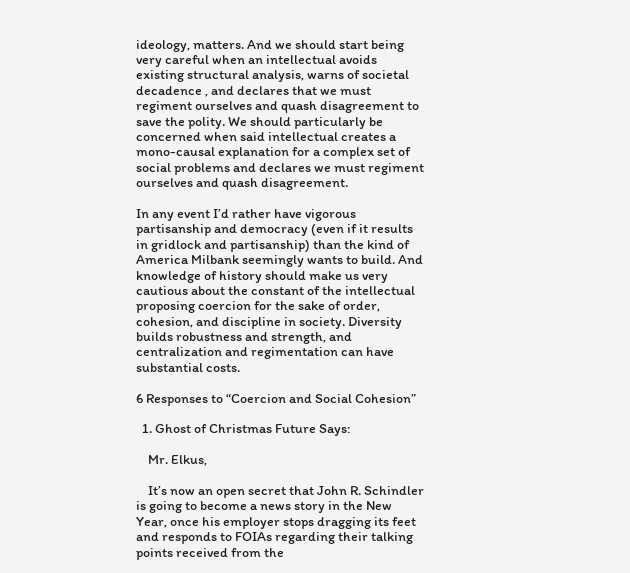ideology, matters. And we should start being very careful when an intellectual avoids existing structural analysis, warns of societal decadence , and declares that we must regiment ourselves and quash disagreement to save the polity. We should particularly be concerned when said intellectual creates a mono-causal explanation for a complex set of social problems and declares we must regiment ourselves and quash disagreement.

In any event I’d rather have vigorous partisanship and democracy (even if it results in gridlock and partisanship) than the kind of America Milbank seemingly wants to build. And knowledge of history should make us very cautious about the constant of the intellectual proposing coercion for the sake of order, cohesion, and discipline in society. Diversity builds robustness and strength, and centralization and regimentation can have substantial costs.

6 Responses to “Coercion and Social Cohesion”

  1. Ghost of Christmas Future Says:

    Mr. Elkus,

    It’s now an open secret that John R. Schindler is going to become a news story in the New Year, once his employer stops dragging its feet and responds to FOIAs regarding their talking points received from the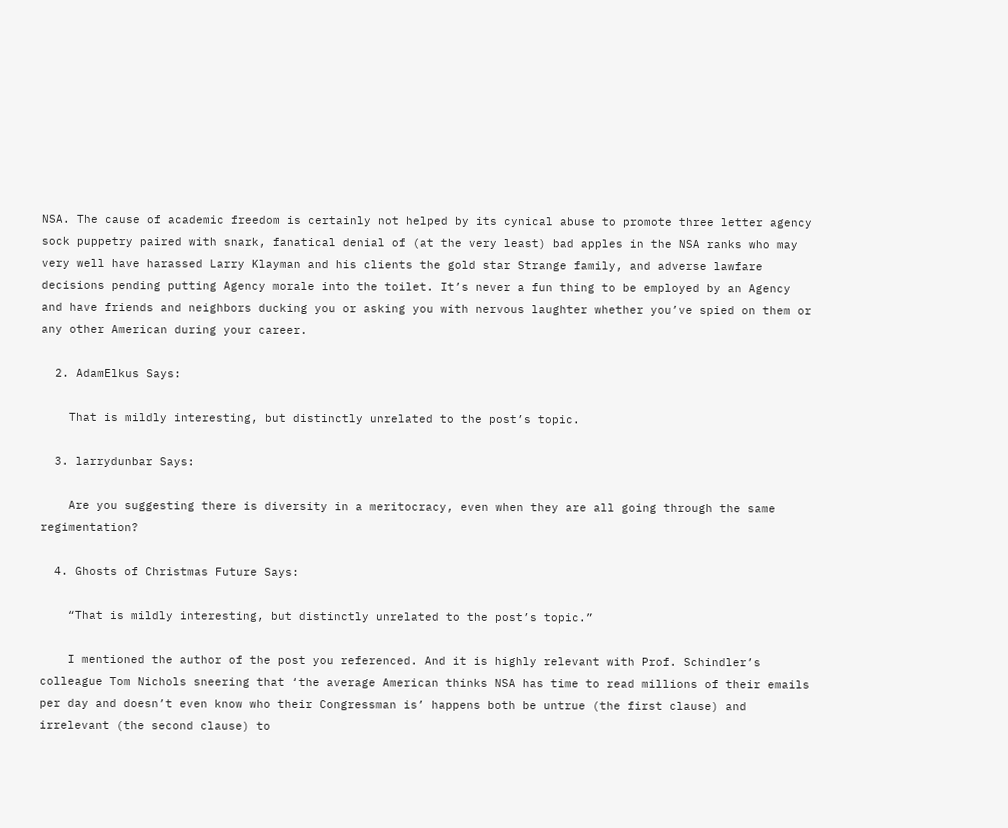NSA. The cause of academic freedom is certainly not helped by its cynical abuse to promote three letter agency sock puppetry paired with snark, fanatical denial of (at the very least) bad apples in the NSA ranks who may very well have harassed Larry Klayman and his clients the gold star Strange family, and adverse lawfare decisions pending putting Agency morale into the toilet. It’s never a fun thing to be employed by an Agency and have friends and neighbors ducking you or asking you with nervous laughter whether you’ve spied on them or any other American during your career.

  2. AdamElkus Says:

    That is mildly interesting, but distinctly unrelated to the post’s topic.

  3. larrydunbar Says:

    Are you suggesting there is diversity in a meritocracy, even when they are all going through the same regimentation?

  4. Ghosts of Christmas Future Says:

    “That is mildly interesting, but distinctly unrelated to the post’s topic.”

    I mentioned the author of the post you referenced. And it is highly relevant with Prof. Schindler’s colleague Tom Nichols sneering that ‘the average American thinks NSA has time to read millions of their emails per day and doesn’t even know who their Congressman is’ happens both be untrue (the first clause) and irrelevant (the second clause) to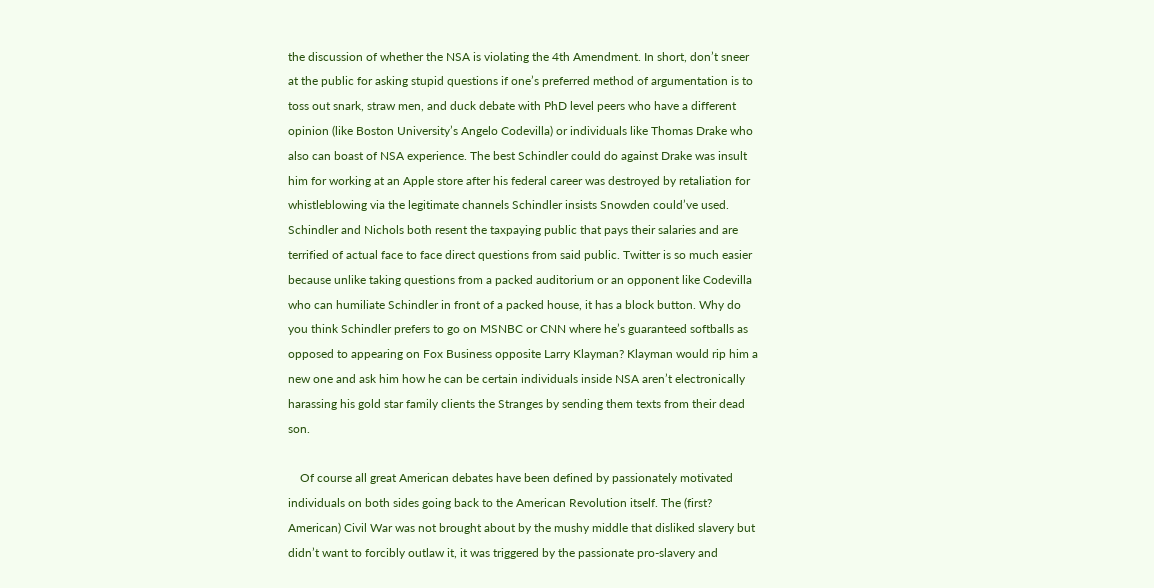the discussion of whether the NSA is violating the 4th Amendment. In short, don’t sneer at the public for asking stupid questions if one’s preferred method of argumentation is to toss out snark, straw men, and duck debate with PhD level peers who have a different opinion (like Boston University’s Angelo Codevilla) or individuals like Thomas Drake who also can boast of NSA experience. The best Schindler could do against Drake was insult him for working at an Apple store after his federal career was destroyed by retaliation for whistleblowing via the legitimate channels Schindler insists Snowden could’ve used. Schindler and Nichols both resent the taxpaying public that pays their salaries and are terrified of actual face to face direct questions from said public. Twitter is so much easier because unlike taking questions from a packed auditorium or an opponent like Codevilla who can humiliate Schindler in front of a packed house, it has a block button. Why do you think Schindler prefers to go on MSNBC or CNN where he’s guaranteed softballs as opposed to appearing on Fox Business opposite Larry Klayman? Klayman would rip him a new one and ask him how he can be certain individuals inside NSA aren’t electronically harassing his gold star family clients the Stranges by sending them texts from their dead son.

    Of course all great American debates have been defined by passionately motivated individuals on both sides going back to the American Revolution itself. The (first? American) Civil War was not brought about by the mushy middle that disliked slavery but didn’t want to forcibly outlaw it, it was triggered by the passionate pro-slavery and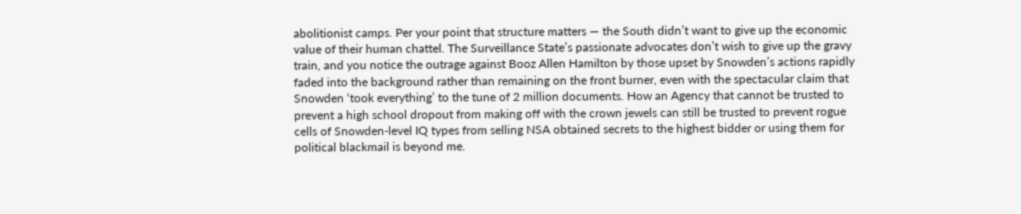abolitionist camps. Per your point that structure matters — the South didn’t want to give up the economic value of their human chattel. The Surveillance State’s passionate advocates don’t wish to give up the gravy train, and you notice the outrage against Booz Allen Hamilton by those upset by Snowden’s actions rapidly faded into the background rather than remaining on the front burner, even with the spectacular claim that Snowden ‘took everything’ to the tune of 2 million documents. How an Agency that cannot be trusted to prevent a high school dropout from making off with the crown jewels can still be trusted to prevent rogue cells of Snowden-level IQ types from selling NSA obtained secrets to the highest bidder or using them for political blackmail is beyond me.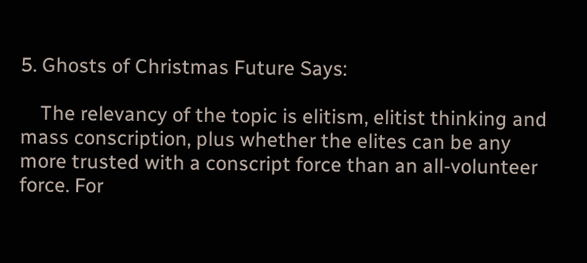5. Ghosts of Christmas Future Says:

    The relevancy of the topic is elitism, elitist thinking and mass conscription, plus whether the elites can be any more trusted with a conscript force than an all-volunteer force. For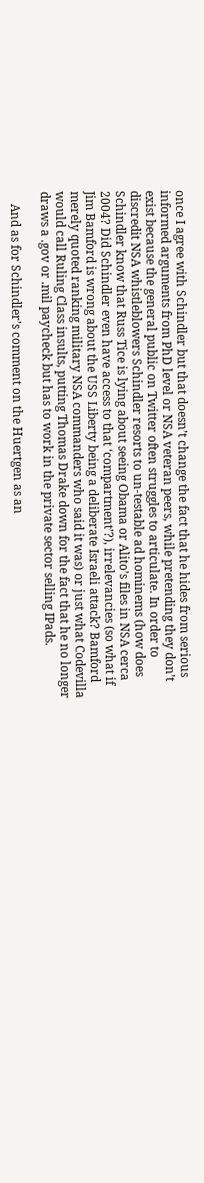once I agree with Schindler but that doesn’t change the fact that he hides from serious informed arguments from PhD level or NSA veteran peers, while pretending they don’t exist because the general public on Twitter often struggles to articulate. In order to discredit NSA whistleblowers Schindler resorts to un-testable ad hominems (how does Schindler know that Russ Tice is lying about seeing Obama or Alito’s files in NSA cerca 2004? Did Schindler even have access to that ‘compartment’?), irrelevancies (so what if Jim Bamford is wrong about the USS Liberty being a deliberate Israeli attack? Bamford merely quoted ranking military NSA commanders who said it was) or just what Codevilla would call Ruling Class insults, putting Thomas Drake down for the fact that he no longer draws a .gov or .mil paycheck but has to work in the private sector selling IPads.

    And as for Schindler’s comment on the Huertgen as an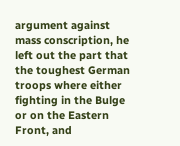argument against mass conscription, he left out the part that the toughest German troops where either fighting in the Bulge or on the Eastern Front, and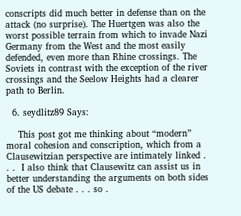conscripts did much better in defense than on the attack (no surprise). The Huertgen was also the worst possible terrain from which to invade Nazi Germany from the West and the most easily defended, even more than Rhine crossings. The Soviets in contrast with the exception of the river crossings and the Seelow Heights had a clearer path to Berlin.

  6. seydlitz89 Says:

    This post got me thinking about “modern” moral cohesion and conscription, which from a Clausewitzian perspective are intimately linked . . .  I also think that Clausewitz can assist us in better understanding the arguments on both sides of the US debate . . . so .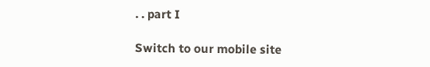. . part I

Switch to our mobile site